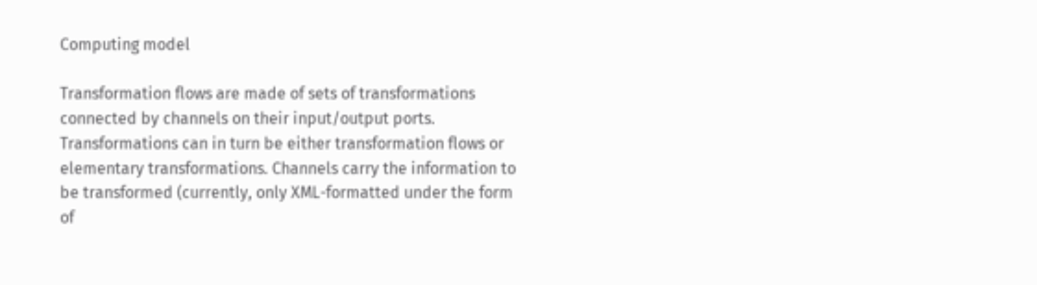Computing model

Transformation flows are made of sets of transformations connected by channels on their input/output ports. Transformations can in turn be either transformation flows or elementary transformations. Channels carry the information to be transformed (currently, only XML-formatted under the form of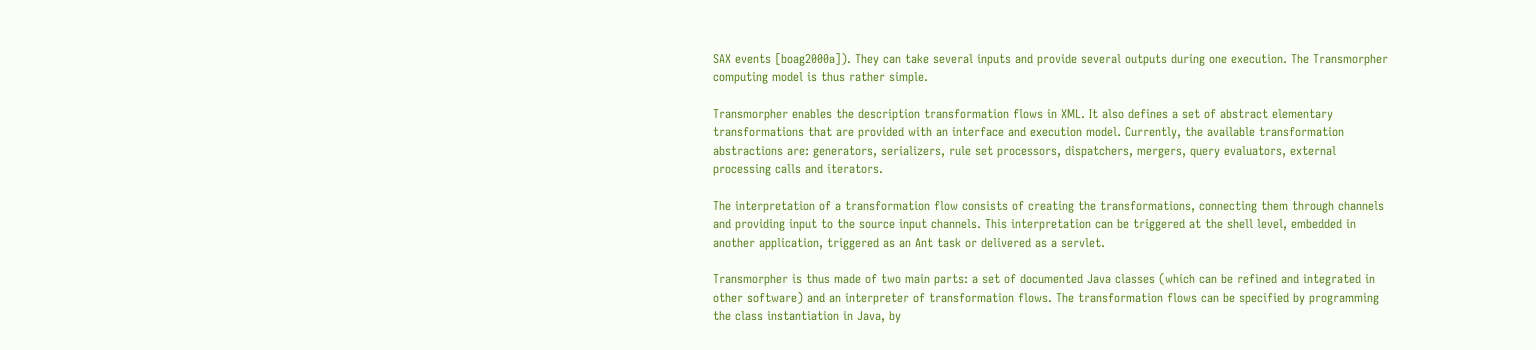SAX events [boag2000a]). They can take several inputs and provide several outputs during one execution. The Transmorpher computing model is thus rather simple.

Transmorpher enables the description transformation flows in XML. It also defines a set of abstract elementary transformations that are provided with an interface and execution model. Currently, the available transformation abstractions are: generators, serializers, rule set processors, dispatchers, mergers, query evaluators, external processing calls and iterators.

The interpretation of a transformation flow consists of creating the transformations, connecting them through channels and providing input to the source input channels. This interpretation can be triggered at the shell level, embedded in another application, triggered as an Ant task or delivered as a servlet.

Transmorpher is thus made of two main parts: a set of documented Java classes (which can be refined and integrated in other software) and an interpreter of transformation flows. The transformation flows can be specified by programming the class instantiation in Java, by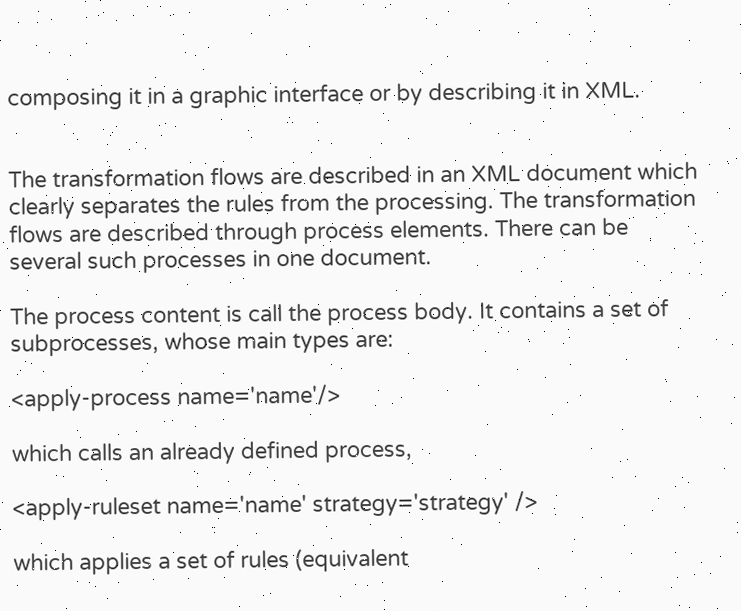composing it in a graphic interface or by describing it in XML.


The transformation flows are described in an XML document which clearly separates the rules from the processing. The transformation flows are described through process elements. There can be several such processes in one document.

The process content is call the process body. It contains a set of subprocesses, whose main types are:

<apply-process name='name'/>

which calls an already defined process,

<apply-ruleset name='name' strategy='strategy' />

which applies a set of rules (equivalent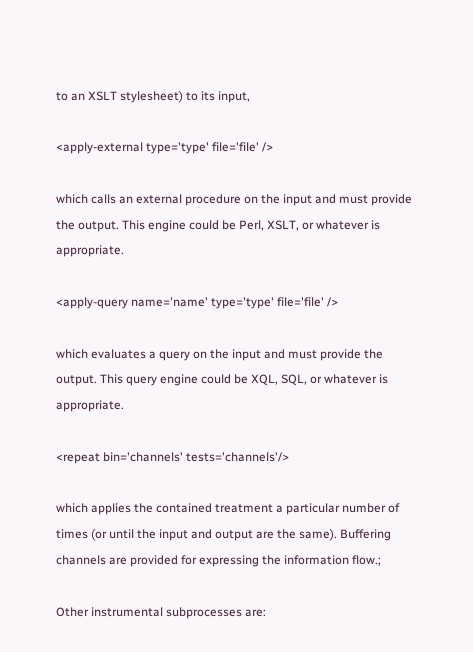to an XSLT stylesheet) to its input,

<apply-external type='type' file='file' />

which calls an external procedure on the input and must provide the output. This engine could be Perl, XSLT, or whatever is appropriate.

<apply-query name='name' type='type' file='file' />

which evaluates a query on the input and must provide the output. This query engine could be XQL, SQL, or whatever is appropriate.

<repeat bin='channels' tests='channels'/>

which applies the contained treatment a particular number of times (or until the input and output are the same). Buffering channels are provided for expressing the information flow.;

Other instrumental subprocesses are: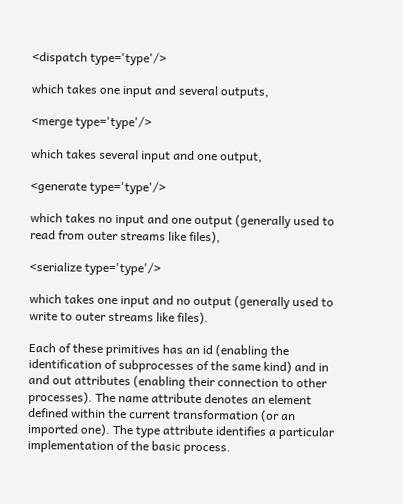<dispatch type='type'/>

which takes one input and several outputs,

<merge type='type'/>

which takes several input and one output,

<generate type='type'/>

which takes no input and one output (generally used to read from outer streams like files),

<serialize type='type'/>

which takes one input and no output (generally used to write to outer streams like files).

Each of these primitives has an id (enabling the identification of subprocesses of the same kind) and in and out attributes (enabling their connection to other processes). The name attribute denotes an element defined within the current transformation (or an imported one). The type attribute identifies a particular implementation of the basic process.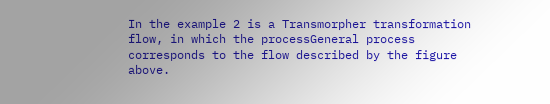In the example 2 is a Transmorpher transformation flow, in which the processGeneral process corresponds to the flow described by the figure above.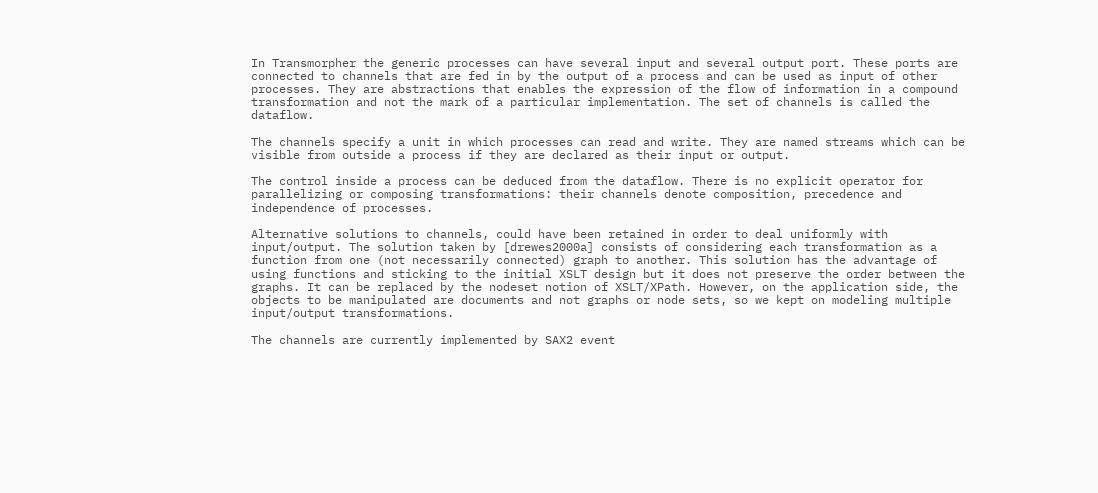In Transmorpher the generic processes can have several input and several output port. These ports are connected to channels that are fed in by the output of a process and can be used as input of other processes. They are abstractions that enables the expression of the flow of information in a compound transformation and not the mark of a particular implementation. The set of channels is called the dataflow.

The channels specify a unit in which processes can read and write. They are named streams which can be visible from outside a process if they are declared as their input or output.

The control inside a process can be deduced from the dataflow. There is no explicit operator for parallelizing or composing transformations: their channels denote composition, precedence and independence of processes.

Alternative solutions to channels, could have been retained in order to deal uniformly with input/output. The solution taken by [drewes2000a] consists of considering each transformation as a function from one (not necessarily connected) graph to another. This solution has the advantage of using functions and sticking to the initial XSLT design but it does not preserve the order between the graphs. It can be replaced by the nodeset notion of XSLT/XPath. However, on the application side, the objects to be manipulated are documents and not graphs or node sets, so we kept on modeling multiple input/output transformations.

The channels are currently implemented by SAX2 event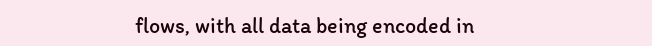flows, with all data being encoded in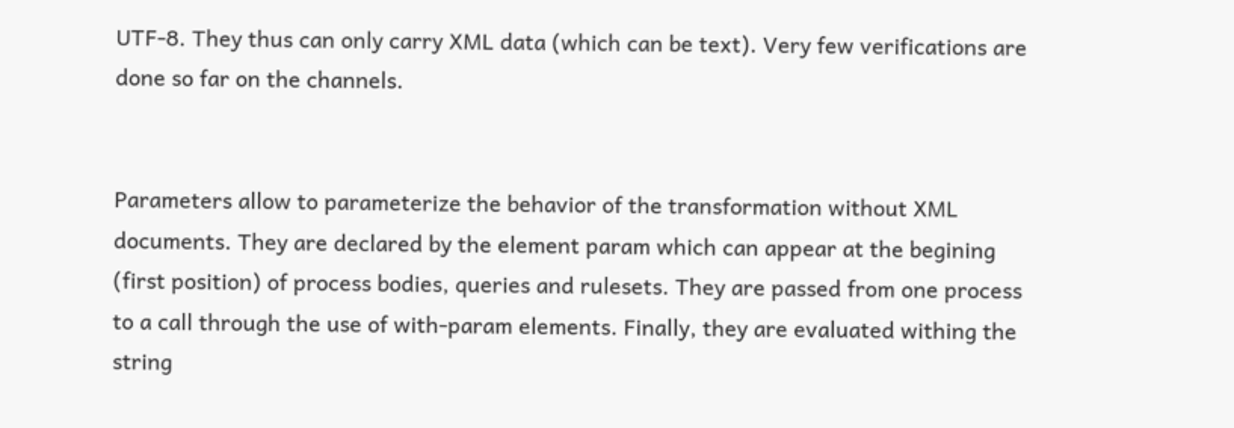UTF-8. They thus can only carry XML data (which can be text). Very few verifications are done so far on the channels.


Parameters allow to parameterize the behavior of the transformation without XML documents. They are declared by the element param which can appear at the begining (first position) of process bodies, queries and rulesets. They are passed from one process to a call through the use of with-param elements. Finally, they are evaluated withing the string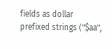fields as dollar prefixed strings ("$aa",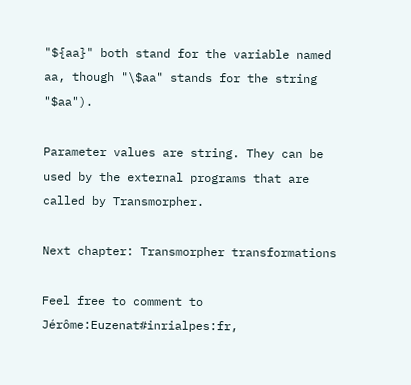"${aa}" both stand for the variable named aa, though "\$aa" stands for the string "$aa").

Parameter values are string. They can be used by the external programs that are called by Transmorpher.

Next chapter: Transmorpher transformations

Feel free to comment to Jérôme:Euzenat#inrialpes:fr,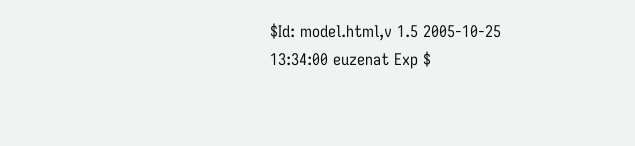$Id: model.html,v 1.5 2005-10-25 13:34:00 euzenat Exp $